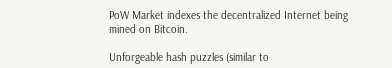PoW Market indexes the decentralized Internet being mined on Bitcoin.

Unforgeable hash puzzles (similar to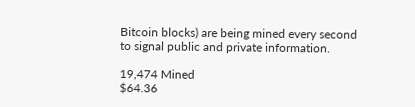Bitcoin blocks) are being mined every second to signal public and private information.

19,474 Mined
$64.36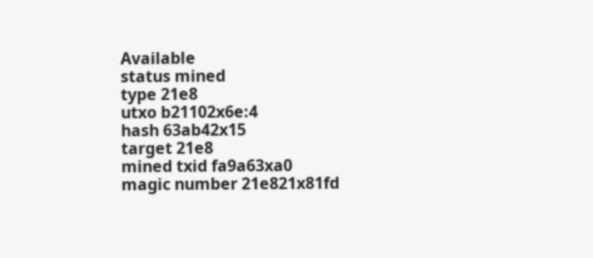Available
status mined
type 21e8
utxo b21102x6e:4
hash 63ab42x15
target 21e8
mined txid fa9a63xa0
magic number 21e821x81fd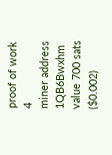proof of work 4
miner address 1QB6Bwxhm
value 700 sats ($0.002)